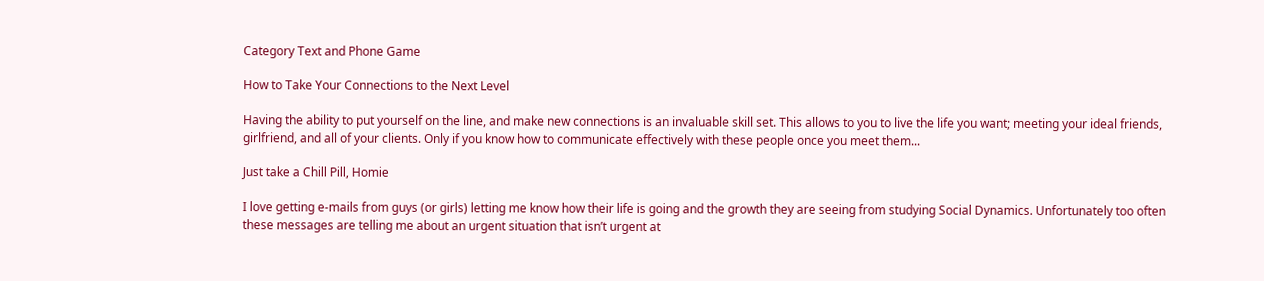Category Text and Phone Game

How to Take Your Connections to the Next Level

Having the ability to put yourself on the line, and make new connections is an invaluable skill set. This allows to you to live the life you want; meeting your ideal friends, girlfriend, and all of your clients. Only if you know how to communicate effectively with these people once you meet them...

Just take a Chill Pill, Homie

I love getting e-mails from guys (or girls) letting me know how their life is going and the growth they are seeing from studying Social Dynamics. Unfortunately too often these messages are telling me about an urgent situation that isn’t urgent at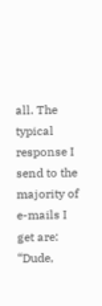all. The typical response I send to the majority of e-mails I get are: “Dude,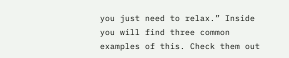you just need to relax.” Inside you will find three common examples of this. Check them out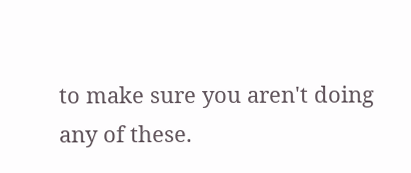to make sure you aren't doing any of these.